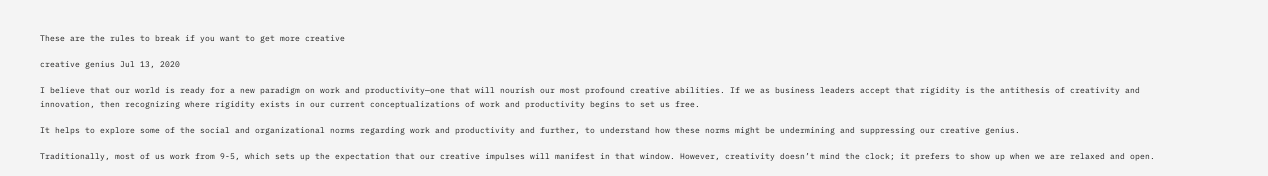These are the rules to break if you want to get more creative

creative genius Jul 13, 2020

I believe that our world is ready for a new paradigm on work and productivity—one that will nourish our most profound creative abilities. If we as business leaders accept that rigidity is the antithesis of creativity and innovation, then recognizing where rigidity exists in our current conceptualizations of work and productivity begins to set us free.

It helps to explore some of the social and organizational norms regarding work and productivity and further, to understand how these norms might be undermining and suppressing our creative genius.

Traditionally, most of us work from 9-5, which sets up the expectation that our creative impulses will manifest in that window. However, creativity doesn’t mind the clock; it prefers to show up when we are relaxed and open.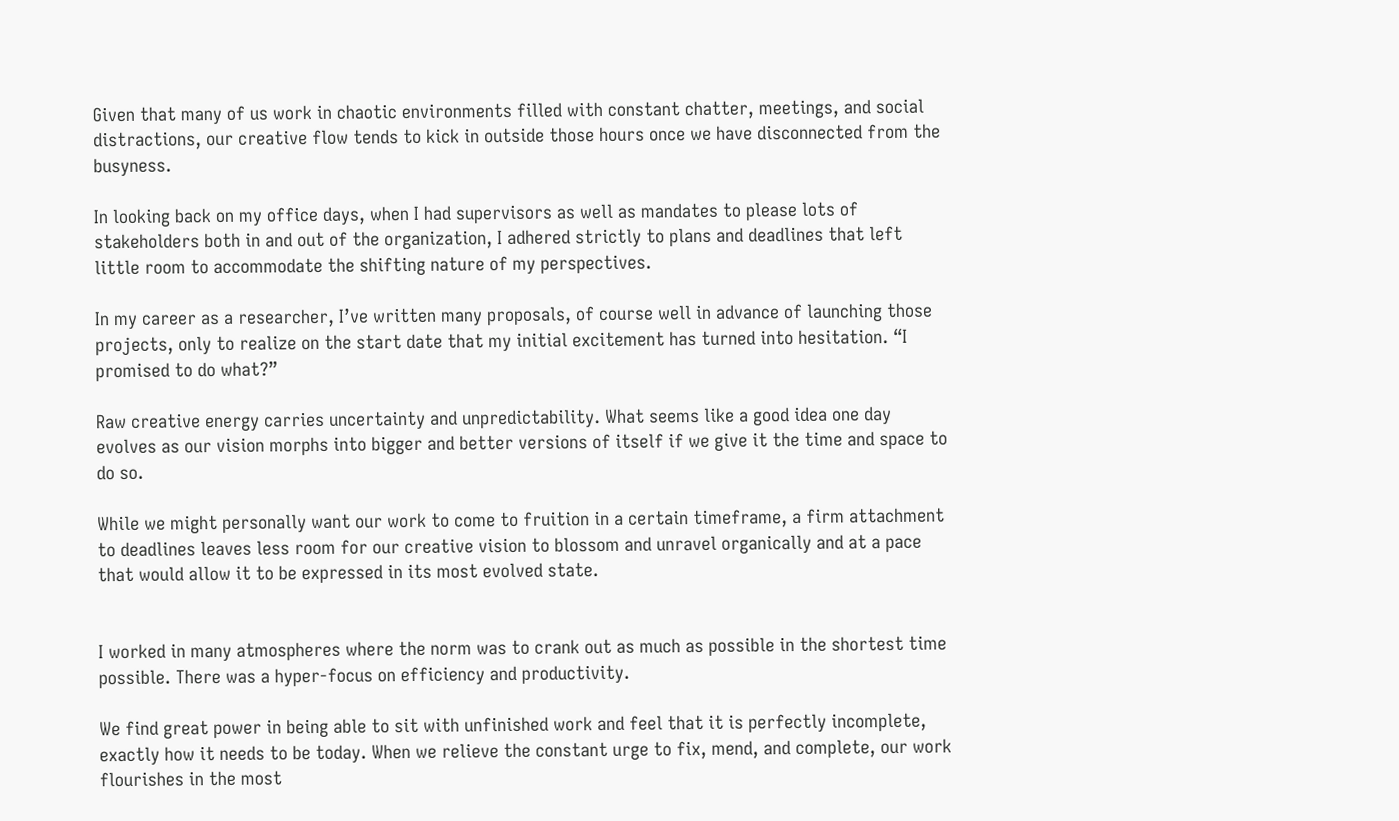Given that many of us work in chaotic environments filled with constant chatter, meetings, and social distractions, our creative flow tends to kick in outside those hours once we have disconnected from the busyness.

In looking back on my office days, when I had supervisors as well as mandates to please lots of stakeholders both in and out of the organization, I adhered strictly to plans and deadlines that left little room to accommodate the shifting nature of my perspectives.

In my career as a researcher, I’ve written many proposals, of course well in advance of launching those projects, only to realize on the start date that my initial excitement has turned into hesitation. “I promised to do what?”

Raw creative energy carries uncertainty and unpredictability. What seems like a good idea one day evolves as our vision morphs into bigger and better versions of itself if we give it the time and space to do so.

While we might personally want our work to come to fruition in a certain timeframe, a firm attachment to deadlines leaves less room for our creative vision to blossom and unravel organically and at a pace that would allow it to be expressed in its most evolved state.


I worked in many atmospheres where the norm was to crank out as much as possible in the shortest time possible. There was a hyper-focus on efficiency and productivity.

We find great power in being able to sit with unfinished work and feel that it is perfectly incomplete, exactly how it needs to be today. When we relieve the constant urge to fix, mend, and complete, our work flourishes in the most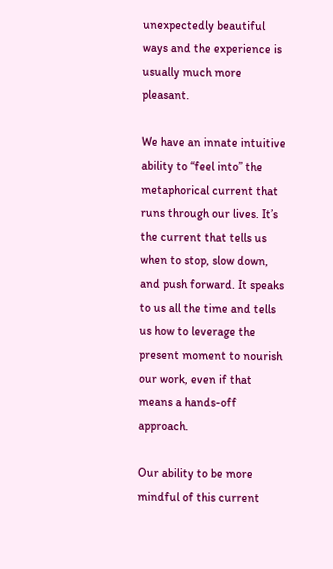unexpectedly beautiful ways and the experience is usually much more pleasant.

We have an innate intuitive ability to “feel into” the metaphorical current that runs through our lives. It’s the current that tells us when to stop, slow down, and push forward. It speaks to us all the time and tells us how to leverage the present moment to nourish our work, even if that means a hands-off approach.

Our ability to be more mindful of this current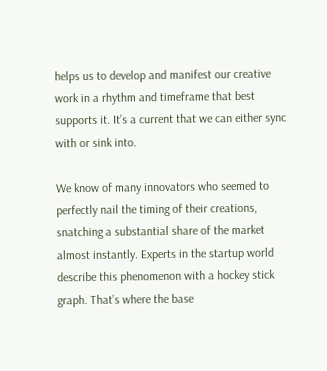helps us to develop and manifest our creative work in a rhythm and timeframe that best supports it. It’s a current that we can either sync with or sink into.

We know of many innovators who seemed to perfectly nail the timing of their creations, snatching a substantial share of the market almost instantly. Experts in the startup world describe this phenomenon with a hockey stick graph. That’s where the base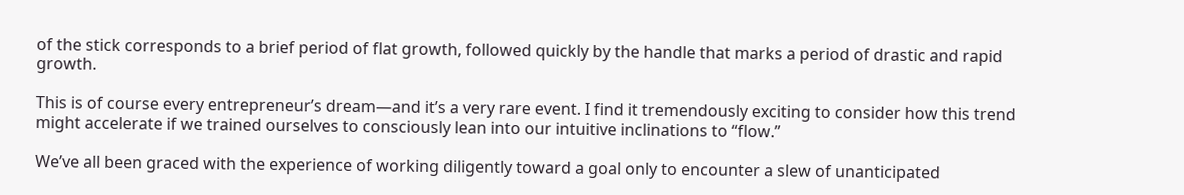of the stick corresponds to a brief period of flat growth, followed quickly by the handle that marks a period of drastic and rapid growth.

This is of course every entrepreneur’s dream—and it’s a very rare event. I find it tremendously exciting to consider how this trend might accelerate if we trained ourselves to consciously lean into our intuitive inclinations to “flow.”

We’ve all been graced with the experience of working diligently toward a goal only to encounter a slew of unanticipated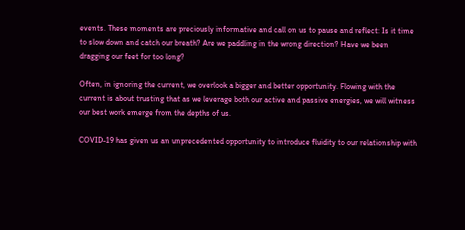events. These moments are preciously informative and call on us to pause and reflect: Is it time to slow down and catch our breath? Are we paddling in the wrong direction? Have we been dragging our feet for too long?

Often, in ignoring the current, we overlook a bigger and better opportunity. Flowing with the current is about trusting that as we leverage both our active and passive energies, we will witness our best work emerge from the depths of us.

COVID-19 has given us an unprecedented opportunity to introduce fluidity to our relationship with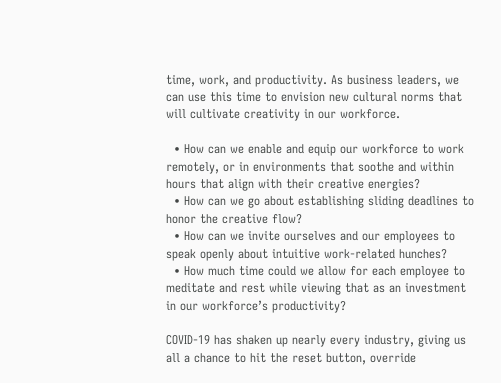time, work, and productivity. As business leaders, we can use this time to envision new cultural norms that will cultivate creativity in our workforce.

  • How can we enable and equip our workforce to work remotely, or in environments that soothe and within hours that align with their creative energies?
  • How can we go about establishing sliding deadlines to honor the creative flow?
  • How can we invite ourselves and our employees to speak openly about intuitive work-related hunches?
  • How much time could we allow for each employee to meditate and rest while viewing that as an investment in our workforce’s productivity?

COVID-19 has shaken up nearly every industry, giving us all a chance to hit the reset button, override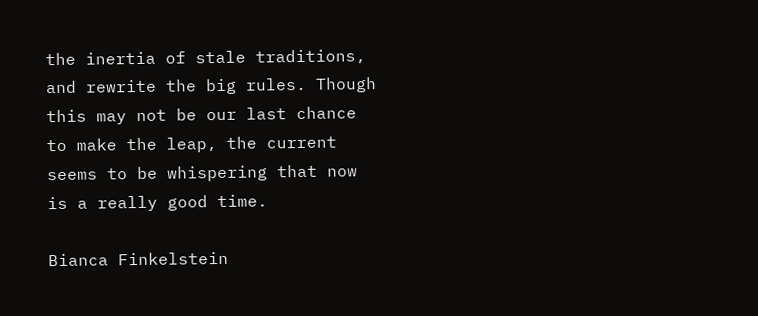the inertia of stale traditions, and rewrite the big rules. Though this may not be our last chance to make the leap, the current seems to be whispering that now is a really good time.

Bianca Finkelstein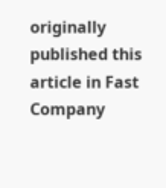originally published this article in Fast Company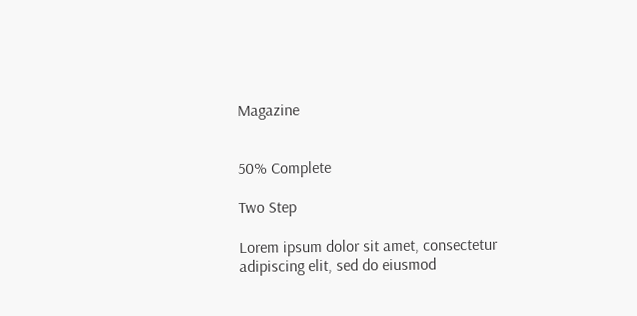Magazine


50% Complete

Two Step

Lorem ipsum dolor sit amet, consectetur adipiscing elit, sed do eiusmod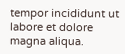tempor incididunt ut labore et dolore magna aliqua.